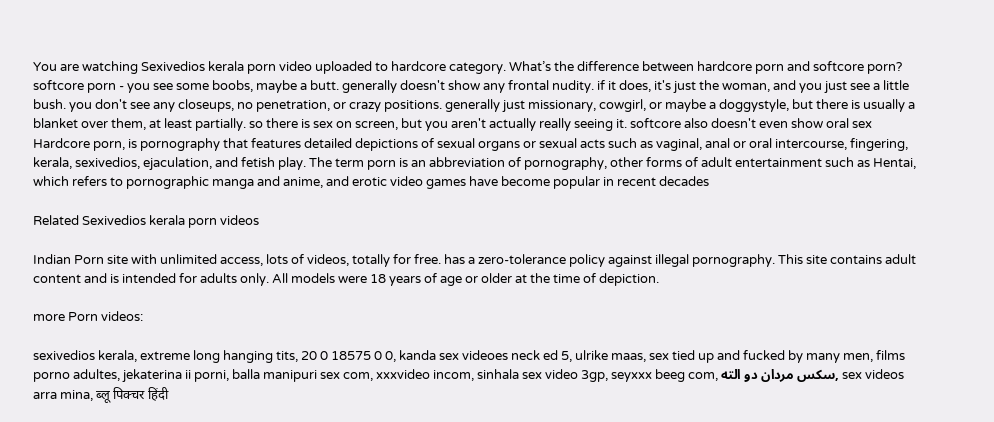You are watching Sexivedios kerala porn video uploaded to hardcore category. What’s the difference between hardcore porn and softcore porn? softcore porn - you see some boobs, maybe a butt. generally doesn't show any frontal nudity. if it does, it's just the woman, and you just see a little bush. you don't see any closeups, no penetration, or crazy positions. generally just missionary, cowgirl, or maybe a doggystyle, but there is usually a blanket over them, at least partially. so there is sex on screen, but you aren't actually really seeing it. softcore also doesn't even show oral sex Hardcore porn, is pornography that features detailed depictions of sexual organs or sexual acts such as vaginal, anal or oral intercourse, fingering, kerala, sexivedios, ejaculation, and fetish play. The term porn is an abbreviation of pornography, other forms of adult entertainment such as Hentai, which refers to pornographic manga and anime, and erotic video games have become popular in recent decades

Related Sexivedios kerala porn videos

Indian Porn site with unlimited access, lots of videos, totally for free. has a zero-tolerance policy against illegal pornography. This site contains adult content and is intended for adults only. All models were 18 years of age or older at the time of depiction.

more Porn videos:

sexivedios kerala, extreme long hanging tits, 20 0 18575 0 0, kanda sex videoes neck ed 5, ulrike maas, sex tied up and fucked by many men, films porno adultes, jekaterina ii porni, balla manipuri sex com, xxxvideo incom, sinhala sex video 3gp, seyxxx beeg com, سكس مردان دو الته, sex videos arra mina, ब्लू पिक्चर हिंदी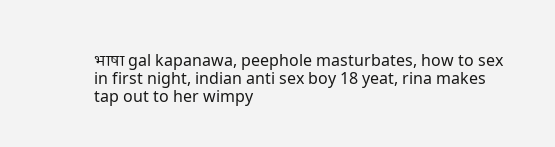भाषा gal kapanawa, peephole masturbates, how to sex in first night, indian anti sex boy 18 yeat, rina makes tap out to her wimpy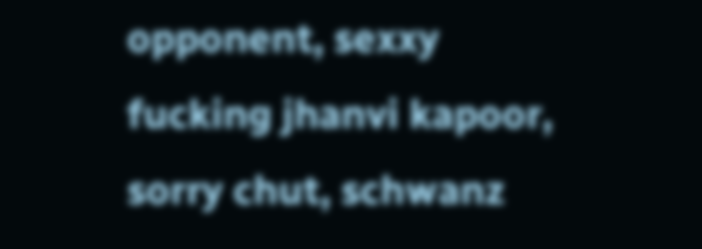opponent, sexxy fucking jhanvi kapoor, sorry chut, schwanz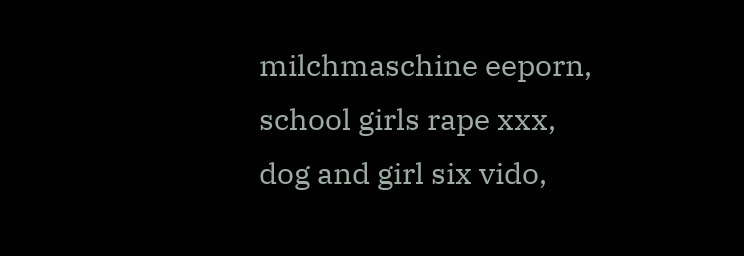milchmaschine eeporn, school girls rape xxx, dog and girl six vido,